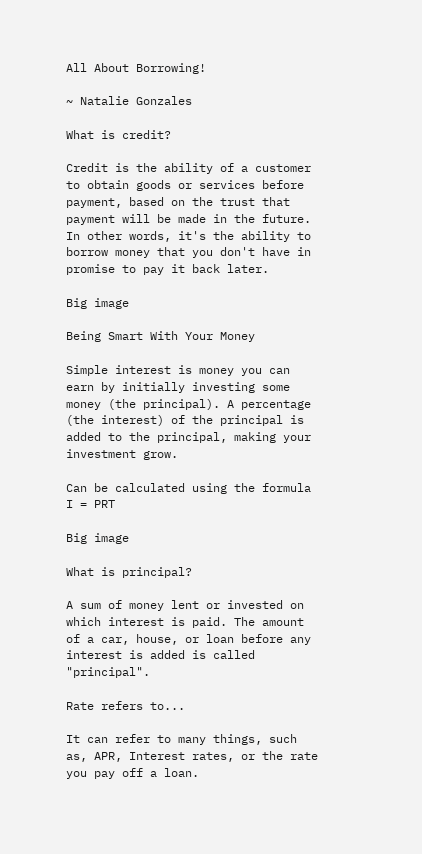All About Borrowing!

~ Natalie Gonzales

What is credit?

Credit is the ability of a customer to obtain goods or services before payment, based on the trust that payment will be made in the future. In other words, it's the ability to borrow money that you don't have in promise to pay it back later.

Big image

Being Smart With Your Money

Simple interest is money you can earn by initially investing some money (the principal). A percentage (the interest) of the principal is added to the principal, making your investment grow.

Can be calculated using the formula I = PRT

Big image

What is principal?

A sum of money lent or invested on which interest is paid. The amount of a car, house, or loan before any interest is added is called "principal".

Rate refers to...

It can refer to many things, such as, APR, Interest rates, or the rate you pay off a loan.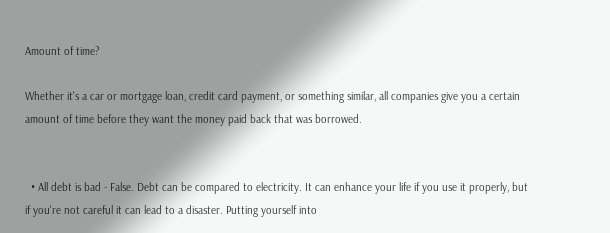Amount of time?

Whether it's a car or mortgage loan, credit card payment, or something similar, all companies give you a certain amount of time before they want the money paid back that was borrowed.


  • All debt is bad - False. Debt can be compared to electricity. It can enhance your life if you use it properly, but if you're not careful it can lead to a disaster. Putting yourself into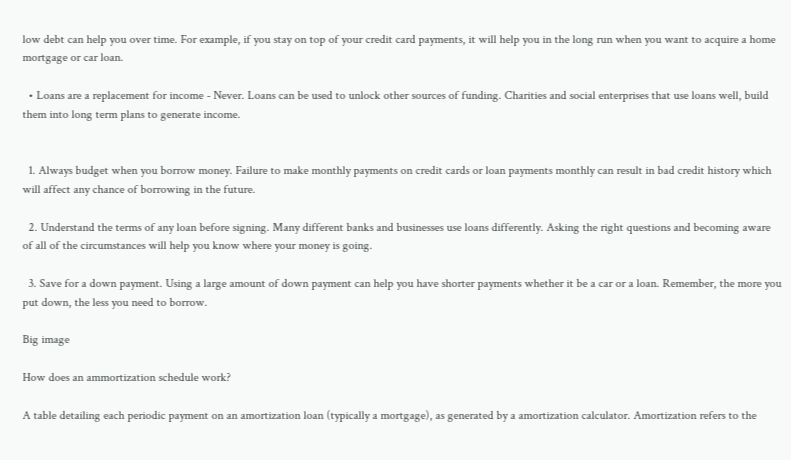low debt can help you over time. For example, if you stay on top of your credit card payments, it will help you in the long run when you want to acquire a home mortgage or car loan.

  • Loans are a replacement for income - Never. Loans can be used to unlock other sources of funding. Charities and social enterprises that use loans well, build them into long term plans to generate income.


  1. Always budget when you borrow money. Failure to make monthly payments on credit cards or loan payments monthly can result in bad credit history which will affect any chance of borrowing in the future.

  2. Understand the terms of any loan before signing. Many different banks and businesses use loans differently. Asking the right questions and becoming aware of all of the circumstances will help you know where your money is going.

  3. Save for a down payment. Using a large amount of down payment can help you have shorter payments whether it be a car or a loan. Remember, the more you put down, the less you need to borrow.

Big image

How does an ammortization schedule work?

A table detailing each periodic payment on an amortization loan (typically a mortgage), as generated by a amortization calculator. Amortization refers to the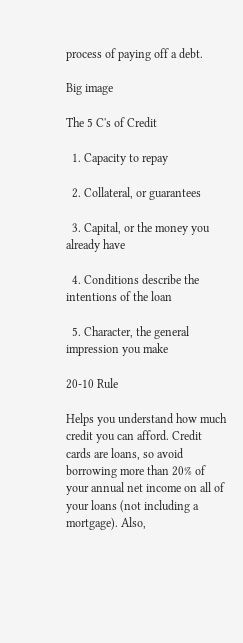process of paying off a debt.

Big image

The 5 C's of Credit

  1. Capacity to repay

  2. Collateral, or guarantees

  3. Capital, or the money you already have

  4. Conditions describe the intentions of the loan

  5. Character, the general impression you make

20-10 Rule

Helps you understand how much credit you can afford. Credit cards are loans, so avoid borrowing more than 20% of your annual net income on all of your loans (not including a mortgage). Also,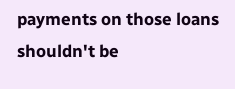payments on those loans shouldn't be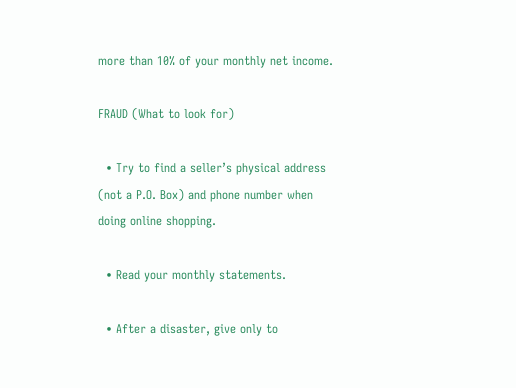more than 10% of your monthly net income.

FRAUD (What to look for)

  • Try to find a seller’s physical address (not a P.O. Box) and phone number when doing online shopping.

  • Read your monthly statements.

  • After a disaster, give only to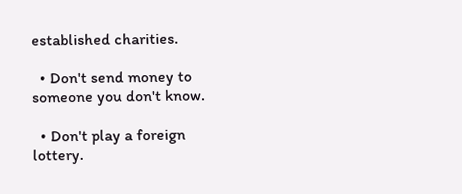established charities.

  • Don't send money to someone you don't know.

  • Don't play a foreign lottery.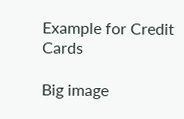Example for Credit Cards

Big image